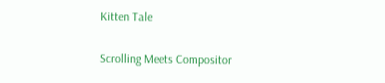Kitten Tale

Scrolling Meets Compositor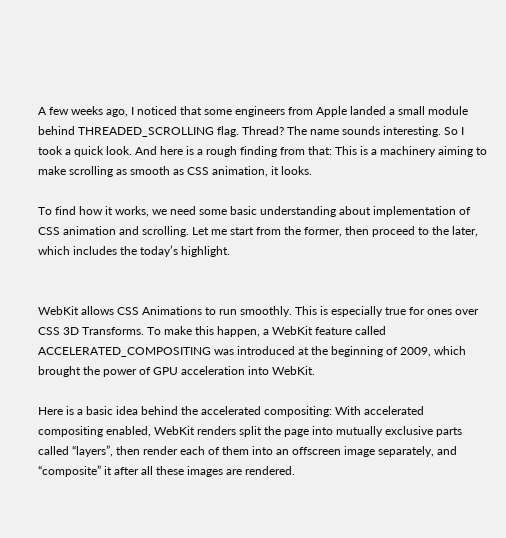A few weeks ago, I noticed that some engineers from Apple landed a small module behind THREADED_SCROLLING flag. Thread? The name sounds interesting. So I took a quick look. And here is a rough finding from that: This is a machinery aiming to make scrolling as smooth as CSS animation, it looks.

To find how it works, we need some basic understanding about implementation of CSS animation and scrolling. Let me start from the former, then proceed to the later, which includes the today’s highlight.


WebKit allows CSS Animations to run smoothly. This is especially true for ones over CSS 3D Transforms. To make this happen, a WebKit feature called ACCELERATED_COMPOSITING was introduced at the beginning of 2009, which brought the power of GPU acceleration into WebKit.

Here is a basic idea behind the accelerated compositing: With accelerated compositing enabled, WebKit renders split the page into mutually exclusive parts called “layers”, then render each of them into an offscreen image separately, and “composite” it after all these images are rendered.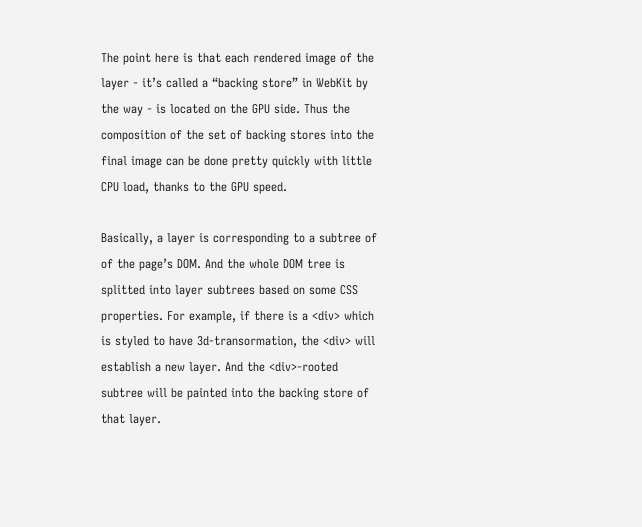The point here is that each rendered image of the layer - it’s called a “backing store” in WebKit by the way - is located on the GPU side. Thus the composition of the set of backing stores into the final image can be done pretty quickly with little CPU load, thanks to the GPU speed.

Basically, a layer is corresponding to a subtree of of the page’s DOM. And the whole DOM tree is splitted into layer subtrees based on some CSS properties. For example, if there is a <div> which is styled to have 3d-transormation, the <div> will establish a new layer. And the <div>-rooted subtree will be painted into the backing store of that layer.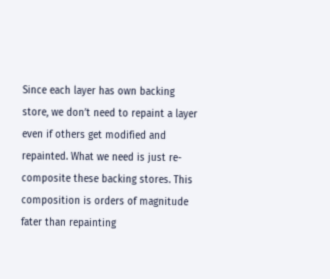Since each layer has own backing store, we don’t need to repaint a layer even if others get modified and repainted. What we need is just re-composite these backing stores. This composition is orders of magnitude fater than repainting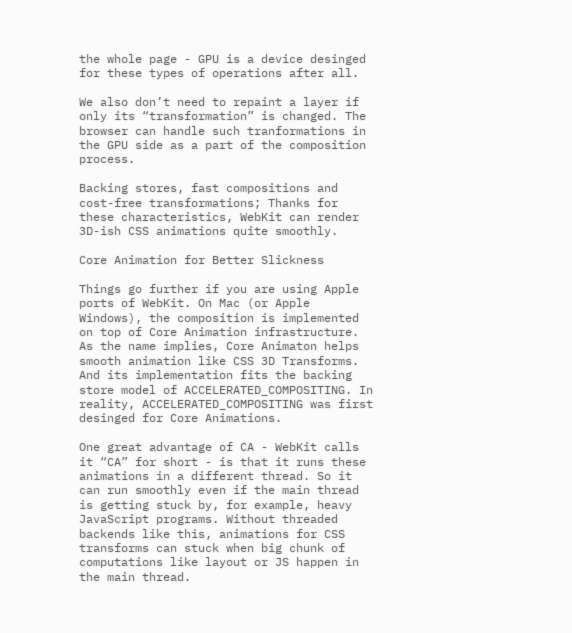the whole page - GPU is a device desinged for these types of operations after all.

We also don’t need to repaint a layer if only its “transformation” is changed. The browser can handle such tranformations in the GPU side as a part of the composition process.

Backing stores, fast compositions and cost-free transformations; Thanks for these characteristics, WebKit can render 3D-ish CSS animations quite smoothly.

Core Animation for Better Slickness

Things go further if you are using Apple ports of WebKit. On Mac (or Apple Windows), the composition is implemented on top of Core Animation infrastructure. As the name implies, Core Animaton helps smooth animation like CSS 3D Transforms. And its implementation fits the backing store model of ACCELERATED_COMPOSITING. In reality, ACCELERATED_COMPOSITING was first desinged for Core Animations.

One great advantage of CA - WebKit calls it “CA” for short - is that it runs these animations in a different thread. So it can run smoothly even if the main thread is getting stuck by, for example, heavy JavaScript programs. Without threaded backends like this, animations for CSS transforms can stuck when big chunk of computations like layout or JS happen in the main thread.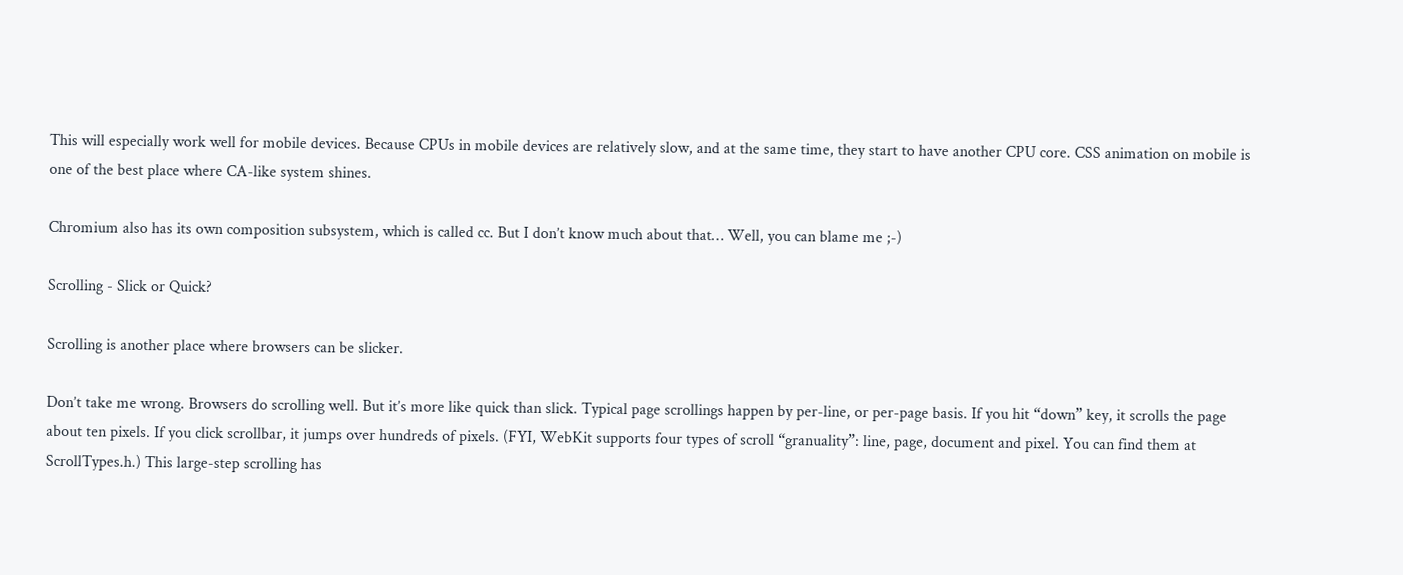This will especially work well for mobile devices. Because CPUs in mobile devices are relatively slow, and at the same time, they start to have another CPU core. CSS animation on mobile is one of the best place where CA-like system shines.

Chromium also has its own composition subsystem, which is called cc. But I don’t know much about that… Well, you can blame me ;-)

Scrolling - Slick or Quick?

Scrolling is another place where browsers can be slicker.

Don’t take me wrong. Browsers do scrolling well. But it’s more like quick than slick. Typical page scrollings happen by per-line, or per-page basis. If you hit “down” key, it scrolls the page about ten pixels. If you click scrollbar, it jumps over hundreds of pixels. (FYI, WebKit supports four types of scroll “granuality”: line, page, document and pixel. You can find them at ScrollTypes.h.) This large-step scrolling has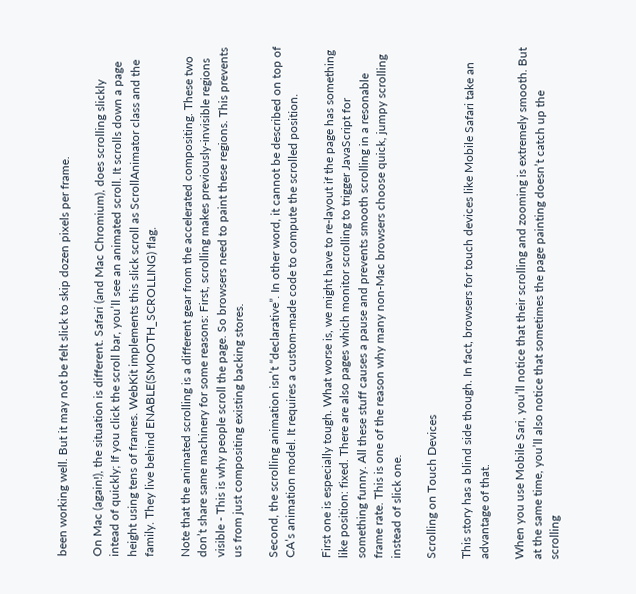been working well. But it may not be felt slick to skip dozen pixels per frame.

On Mac (again!), the situation is different. Safari (and Mac Chromium), does scrolling slickly intead of quickly; If you click the scroll bar, you’ll see an animated scroll. It scrolls down a page height using tens of frames. WebKit implements this slick scroll as ScrollAnimator class and the family. They live behind ENABLE(SMOOTH_SCROLLING) flag.

Note that the animated scrolling is a different gear from the accelerated compositing. These two don’t share same machinery for some reasons: First, scrolling makes previously-invisible regions visible - This is why people scroll the page. So browsers need to paint these regions. This prevents us from just compositing existing backing stores.

Second, the scrolling animation isn’t “declarative”. In other word, it cannot be described on top of CA’s animation model. It requires a custom-made code to compute the scrolled position.

First one is especially tough. What worse is, we might have to re-layout if the page has something like position: fixed. There are also pages which monitor scrolling to trigger JavaScript for something funny. All these stuff causes a pause and prevents smooth scrolling in a resonable frame rate. This is one of the reason why many non-Mac browsers choose quick, jumpy scrolling instead of slick one.

Scrolling on Touch Devices

This story has a blind side though. In fact, browsers for touch devices like Mobile Safari take an advantage of that.

When you use Mobile Sari, you’ll notice that their scrolling and zooming is extremely smooth. But at the same time, you’ll also notice that sometimes the page painting doesn’t catch up the scrolling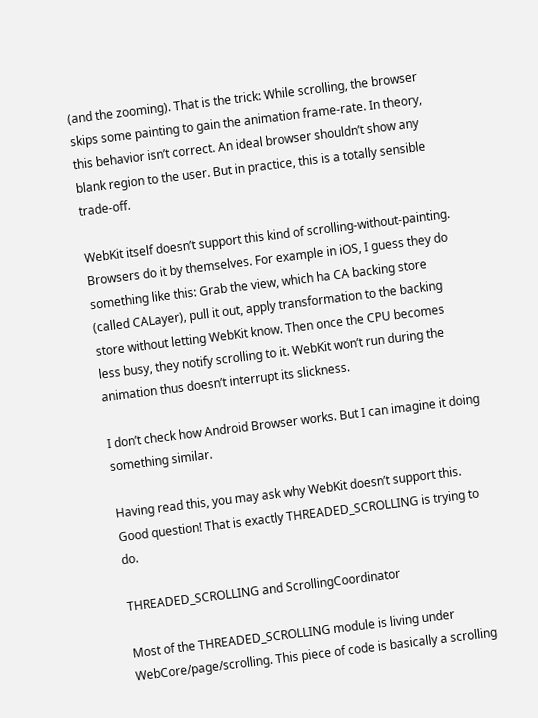(and the zooming). That is the trick: While scrolling, the browser skips some painting to gain the animation frame-rate. In theory, this behavior isn’t correct. An ideal browser shouldn’t show any blank region to the user. But in practice, this is a totally sensible trade-off.

WebKit itself doesn’t support this kind of scrolling-without-painting. Browsers do it by themselves. For example in iOS, I guess they do something like this: Grab the view, which ha CA backing store (called CALayer), pull it out, apply transformation to the backing store without letting WebKit know. Then once the CPU becomes less busy, they notify scrolling to it. WebKit won’t run during the animation thus doesn’t interrupt its slickness.

I don’t check how Android Browser works. But I can imagine it doing something similar.

Having read this, you may ask why WebKit doesn’t support this. Good question! That is exactly THREADED_SCROLLING is trying to do.

THREADED_SCROLLING and ScrollingCoordinator

Most of the THREADED_SCROLLING module is living under WebCore/page/scrolling. This piece of code is basically a scrolling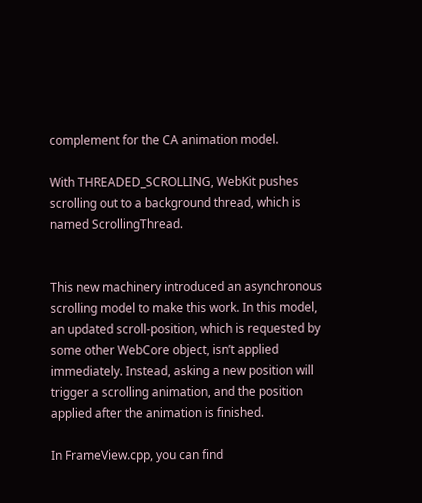complement for the CA animation model.

With THREADED_SCROLLING, WebKit pushes scrolling out to a background thread, which is named ScrollingThread.


This new machinery introduced an asynchronous scrolling model to make this work. In this model, an updated scroll-position, which is requested by some other WebCore object, isn’t applied immediately. Instead, asking a new position will trigger a scrolling animation, and the position applied after the animation is finished.

In FrameView.cpp, you can find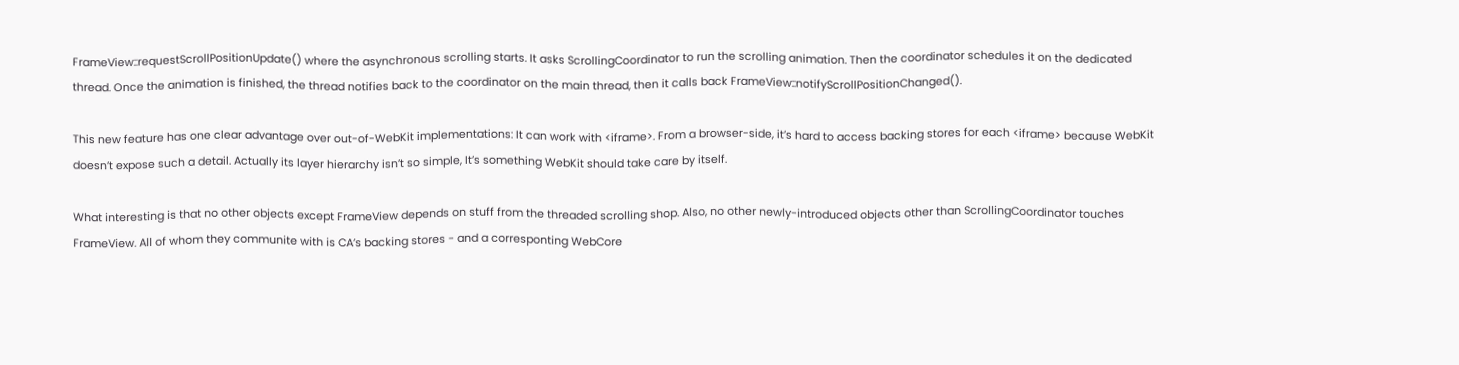FrameView::requestScrollPositionUpdate() where the asynchronous scrolling starts. It asks ScrollingCoordinator to run the scrolling animation. Then the coordinator schedules it on the dedicated thread. Once the animation is finished, the thread notifies back to the coordinator on the main thread, then it calls back FrameView::notifyScrollPositionChanged().

This new feature has one clear advantage over out-of-WebKit implementations: It can work with <iframe>. From a browser-side, it’s hard to access backing stores for each <iframe> because WebKit doesn’t expose such a detail. Actually its layer hierarchy isn’t so simple, It’s something WebKit should take care by itself.

What interesting is that no other objects except FrameView depends on stuff from the threaded scrolling shop. Also, no other newly-introduced objects other than ScrollingCoordinator touches FrameView. All of whom they communite with is CA’s backing stores - and a corresponting WebCore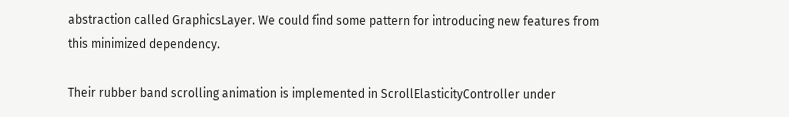abstraction called GraphicsLayer. We could find some pattern for introducing new features from this minimized dependency.

Their rubber band scrolling animation is implemented in ScrollElasticityController under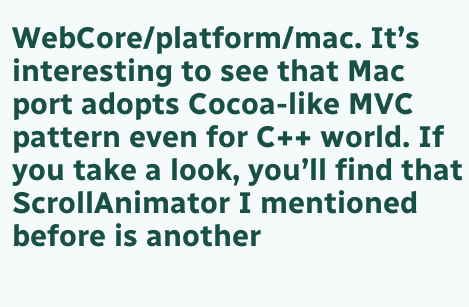WebCore/platform/mac. It’s interesting to see that Mac port adopts Cocoa-like MVC pattern even for C++ world. If you take a look, you’ll find that ScrollAnimator I mentioned before is another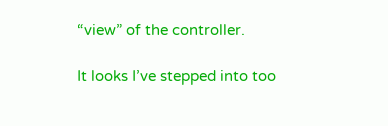“view” of the controller.

It looks I’ve stepped into too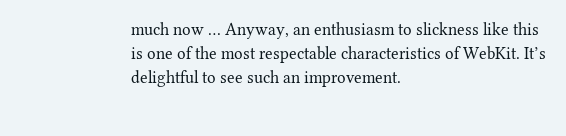much now … Anyway, an enthusiasm to slickness like this is one of the most respectable characteristics of WebKit. It’s delightful to see such an improvement.